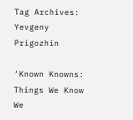Tag Archives: Yevgeny Prigozhin

‘Known Knowns: Things We Know We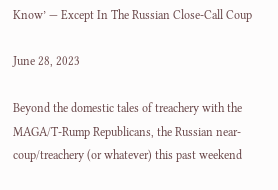Know’ — Except In The Russian Close-Call Coup

June 28, 2023

Beyond the domestic tales of treachery with the MAGA/T-Rump Republicans, the Russian near-coup/treachery (or whatever) this past weekend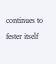continues to fester itself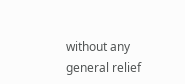without any general relief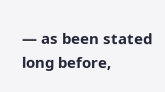— as been stated long before,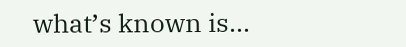what’s known is…